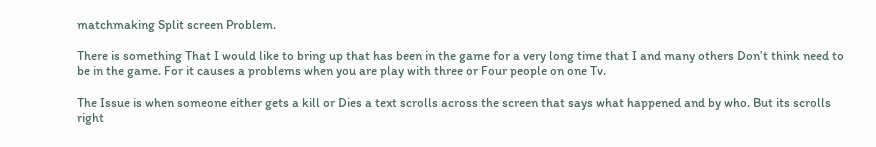matchmaking Split screen Problem.

There is something That I would like to bring up that has been in the game for a very long time that I and many others Don’t think need to be in the game. For it causes a problems when you are play with three or Four people on one Tv.

The Issue is when someone either gets a kill or Dies a text scrolls across the screen that says what happened and by who. But its scrolls right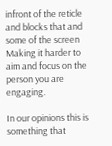infront of the reticle and blocks that and some of the screen Making it harder to aim and focus on the person you are engaging.

In our opinions this is something that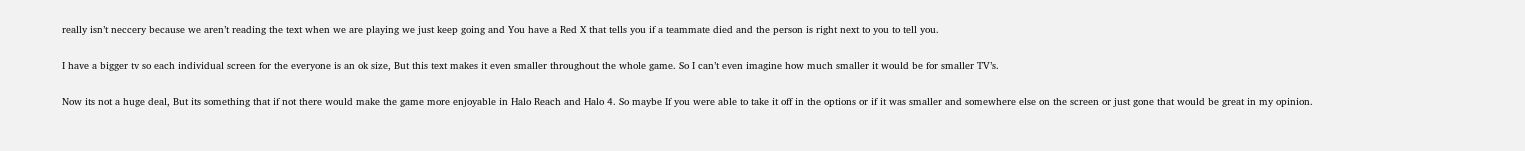really isn’t neccery because we aren’t reading the text when we are playing we just keep going and You have a Red X that tells you if a teammate died and the person is right next to you to tell you.

I have a bigger tv so each individual screen for the everyone is an ok size, But this text makes it even smaller throughout the whole game. So I can’t even imagine how much smaller it would be for smaller TV’s.

Now its not a huge deal, But its something that if not there would make the game more enjoyable in Halo Reach and Halo 4. So maybe If you were able to take it off in the options or if it was smaller and somewhere else on the screen or just gone that would be great in my opinion.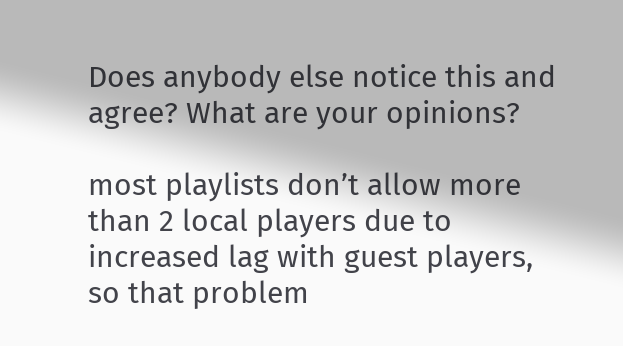Does anybody else notice this and agree? What are your opinions?

most playlists don’t allow more than 2 local players due to increased lag with guest players, so that problem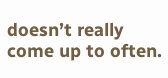doesn’t really come up to often.